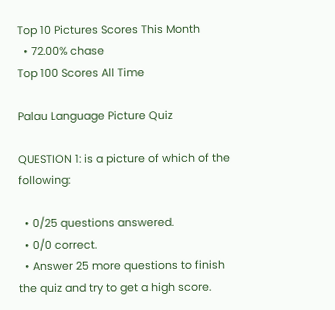Top 10 Pictures Scores This Month
  • 72.00% chase
Top 100 Scores All Time

Palau Language Picture Quiz

QUESTION 1: is a picture of which of the following:

  • 0/25 questions answered.
  • 0/0 correct.
  • Answer 25 more questions to finish the quiz and try to get a high score.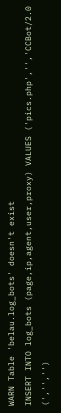WARN Table 'belau.log_bots' doesn't exist
INSERT INTO log_bots (page,ip,agent,user,proxy) VALUES ('pics.php','','CCBot/2.0 (','','')